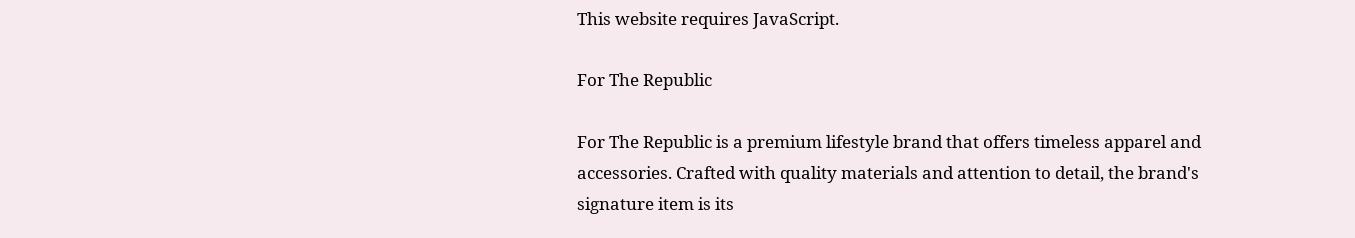This website requires JavaScript.

For The Republic

For The Republic is a premium lifestyle brand that offers timeless apparel and accessories. Crafted with quality materials and attention to detail, the brand's signature item is its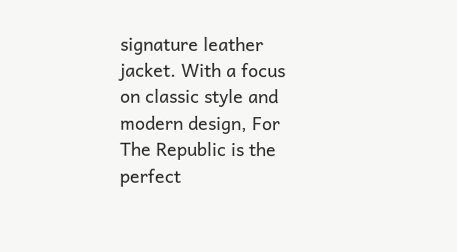signature leather jacket. With a focus on classic style and modern design, For The Republic is the perfect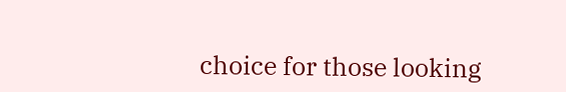choice for those looking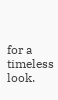for a timeless look.